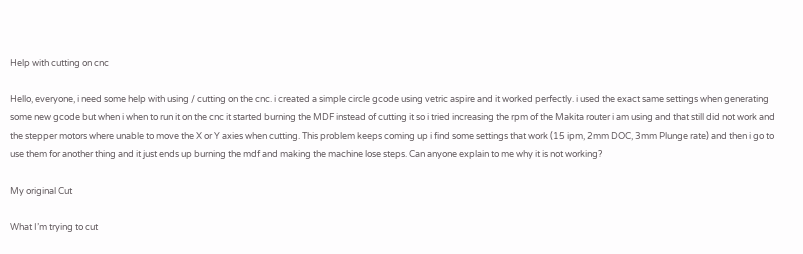Help with cutting on cnc

Hello, everyone, i need some help with using / cutting on the cnc. i created a simple circle gcode using vetric aspire and it worked perfectly. i used the exact same settings when generating some new gcode but when i when to run it on the cnc it started burning the MDF instead of cutting it so i tried increasing the rpm of the Makita router i am using and that still did not work and the stepper motors where unable to move the X or Y axies when cutting. This problem keeps coming up i find some settings that work (15 ipm, 2mm DOC, 3mm Plunge rate) and then i go to use them for another thing and it just ends up burning the mdf and making the machine lose steps. Can anyone explain to me why it is not working?

My original Cut

What I’m trying to cut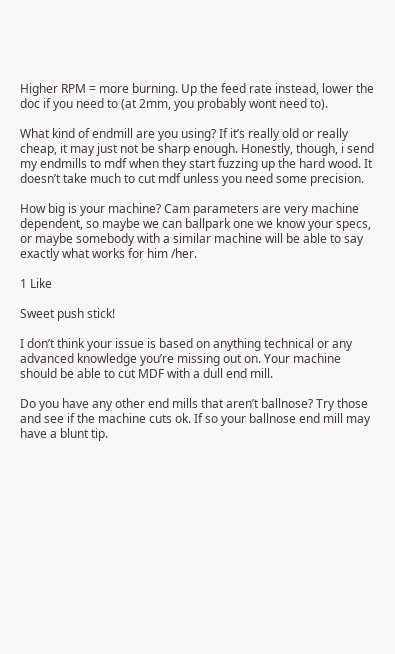Higher RPM = more burning. Up the feed rate instead, lower the doc if you need to (at 2mm, you probably wont need to).

What kind of endmill are you using? If it’s really old or really cheap, it may just not be sharp enough. Honestly, though, i send my endmills to mdf when they start fuzzing up the hard wood. It doesn’t take much to cut mdf unless you need some precision.

How big is your machine? Cam parameters are very machine dependent, so maybe we can ballpark one we know your specs, or maybe somebody with a similar machine will be able to say exactly what works for him /her.

1 Like

Sweet push stick!

I don’t think your issue is based on anything technical or any advanced knowledge you’re missing out on. Your machine should be able to cut MDF with a dull end mill.

Do you have any other end mills that aren’t ballnose? Try those and see if the machine cuts ok. If so your ballnose end mill may have a blunt tip.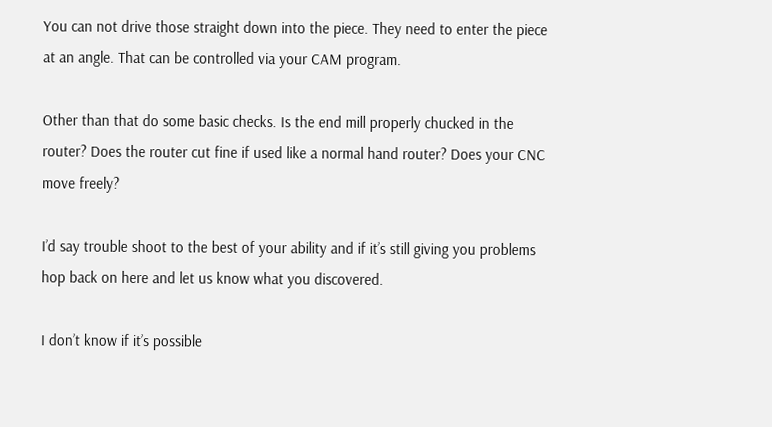You can not drive those straight down into the piece. They need to enter the piece at an angle. That can be controlled via your CAM program.

Other than that do some basic checks. Is the end mill properly chucked in the router? Does the router cut fine if used like a normal hand router? Does your CNC move freely?

I’d say trouble shoot to the best of your ability and if it’s still giving you problems hop back on here and let us know what you discovered.

I don’t know if it’s possible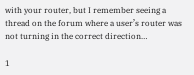with your router, but I remember seeing a thread on the forum where a user’s router was not turning in the correct direction…

1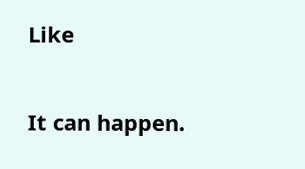Like

It can happen.